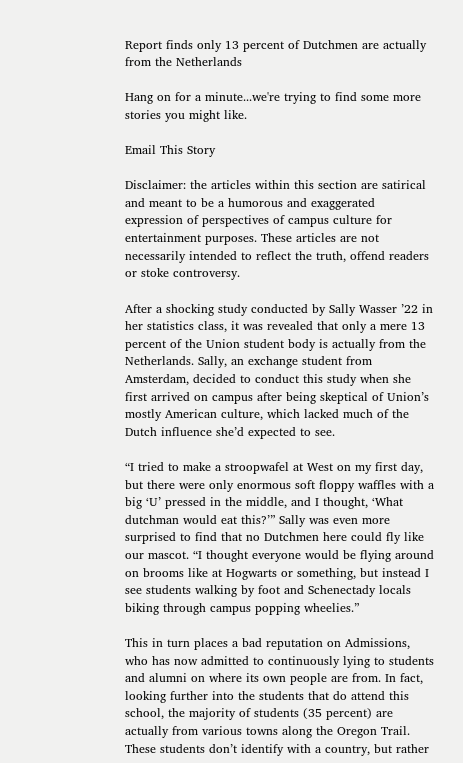Report finds only 13 percent of Dutchmen are actually from the Netherlands

Hang on for a minute...we're trying to find some more stories you might like.

Email This Story

Disclaimer: the articles within this section are satirical and meant to be a humorous and exaggerated expression of perspectives of campus culture for entertainment purposes. These articles are not necessarily intended to reflect the truth, offend readers or stoke controversy.

After a shocking study conducted by Sally Wasser ’22 in her statistics class, it was revealed that only a mere 13 percent of the Union student body is actually from the Netherlands. Sally, an exchange student from Amsterdam, decided to conduct this study when she first arrived on campus after being skeptical of Union’s mostly American culture, which lacked much of the Dutch influence she’d expected to see.

“I tried to make a stroopwafel at West on my first day, but there were only enormous soft floppy waffles with a big ‘U’ pressed in the middle, and I thought, ‘What dutchman would eat this?’” Sally was even more surprised to find that no Dutchmen here could fly like our mascot. “I thought everyone would be flying around on brooms like at Hogwarts or something, but instead I see students walking by foot and Schenectady locals biking through campus popping wheelies.”

This in turn places a bad reputation on Admissions, who has now admitted to continuously lying to students and alumni on where its own people are from. In fact, looking further into the students that do attend this school, the majority of students (35 percent) are actually from various towns along the Oregon Trail. These students don’t identify with a country, but rather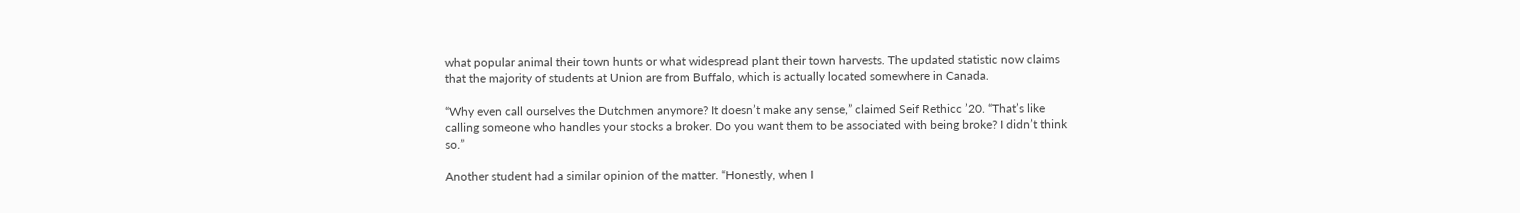what popular animal their town hunts or what widespread plant their town harvests. The updated statistic now claims that the majority of students at Union are from Buffalo, which is actually located somewhere in Canada.

“Why even call ourselves the Dutchmen anymore? It doesn’t make any sense,” claimed Seif Rethicc ’20. “That’s like calling someone who handles your stocks a broker. Do you want them to be associated with being broke? I didn’t think so.”

Another student had a similar opinion of the matter. “Honestly, when I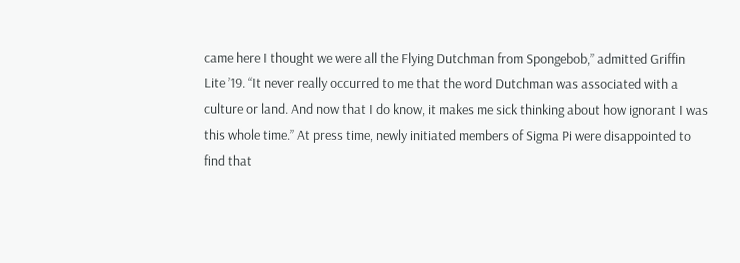came here I thought we were all the Flying Dutchman from Spongebob,” admitted Griffin Lite ’19. “It never really occurred to me that the word Dutchman was associated with a culture or land. And now that I do know, it makes me sick thinking about how ignorant I was this whole time.” At press time, newly initiated members of Sigma Pi were disappointed to find that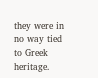they were in no way tied to Greek heritage.